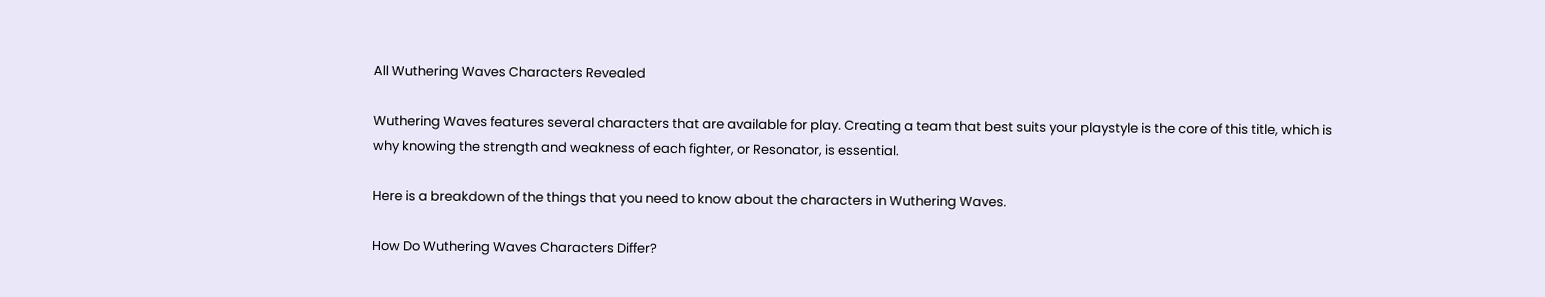All Wuthering Waves Characters Revealed

Wuthering Waves features several characters that are available for play. Creating a team that best suits your playstyle is the core of this title, which is why knowing the strength and weakness of each fighter, or Resonator, is essential.

Here is a breakdown of the things that you need to know about the characters in Wuthering Waves.

How Do Wuthering Waves Characters Differ?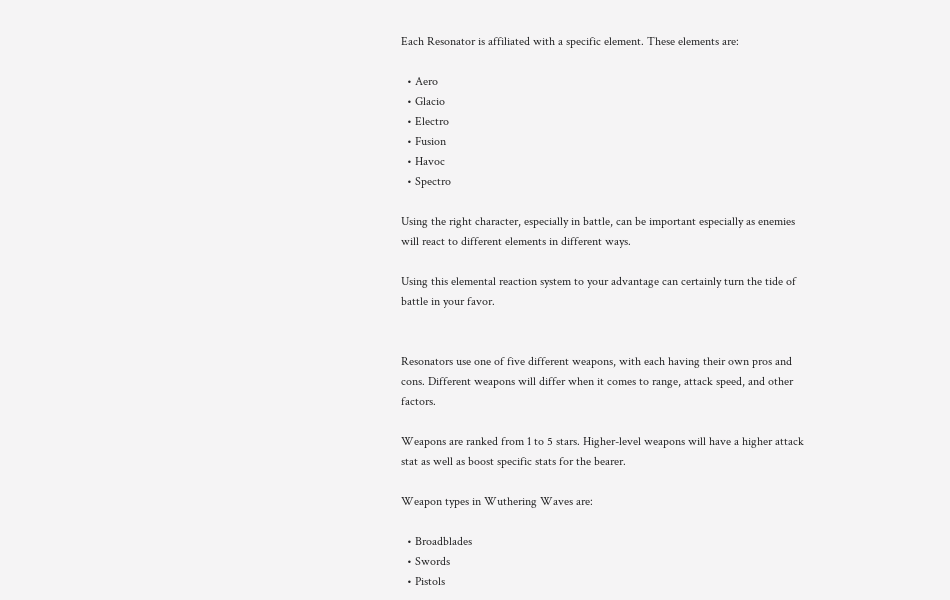Each Resonator is affiliated with a specific element. These elements are:

  • Aero
  • Glacio
  • Electro
  • Fusion
  • Havoc
  • Spectro

Using the right character, especially in battle, can be important especially as enemies will react to different elements in different ways.

Using this elemental reaction system to your advantage can certainly turn the tide of battle in your favor.


Resonators use one of five different weapons, with each having their own pros and cons. Different weapons will differ when it comes to range, attack speed, and other factors.

Weapons are ranked from 1 to 5 stars. Higher-level weapons will have a higher attack stat as well as boost specific stats for the bearer.

Weapon types in Wuthering Waves are:

  • Broadblades
  • Swords
  • Pistols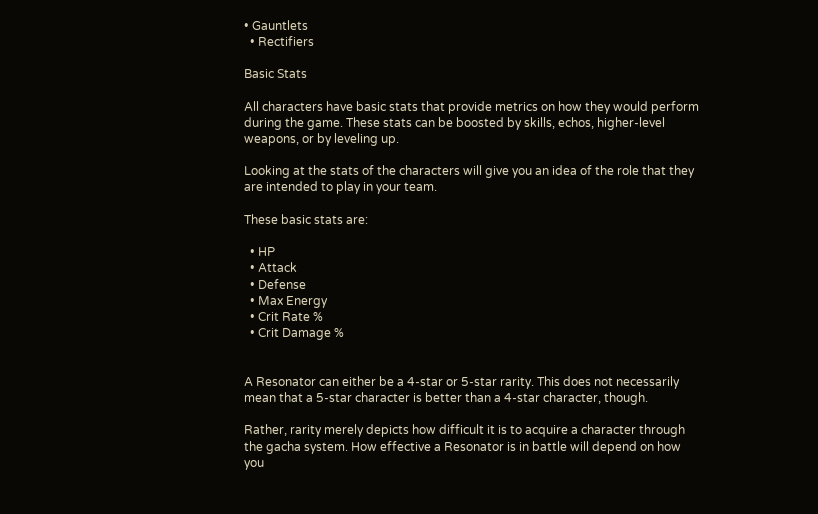• Gauntlets
  • Rectifiers

Basic Stats

All characters have basic stats that provide metrics on how they would perform during the game. These stats can be boosted by skills, echos, higher-level weapons, or by leveling up.

Looking at the stats of the characters will give you an idea of the role that they are intended to play in your team.

These basic stats are:

  • HP
  • Attack
  • Defense
  • Max Energy
  • Crit Rate %
  • Crit Damage %


A Resonator can either be a 4-star or 5-star rarity. This does not necessarily mean that a 5-star character is better than a 4-star character, though.

Rather, rarity merely depicts how difficult it is to acquire a character through the gacha system. How effective a Resonator is in battle will depend on how you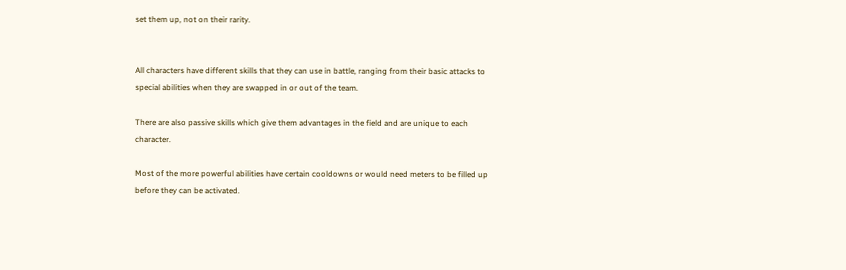set them up, not on their rarity.


All characters have different skills that they can use in battle, ranging from their basic attacks to special abilities when they are swapped in or out of the team.

There are also passive skills which give them advantages in the field and are unique to each character.

Most of the more powerful abilities have certain cooldowns or would need meters to be filled up before they can be activated.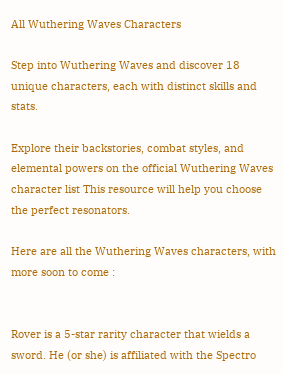All Wuthering Waves Characters

Step into Wuthering Waves and discover 18 unique characters, each with distinct skills and stats.

Explore their backstories, combat styles, and elemental powers on the official Wuthering Waves character list This resource will help you choose the perfect resonators.

Here are all the Wuthering Waves characters, with more soon to come :


Rover is a 5-star rarity character that wields a sword. He (or she) is affiliated with the Spectro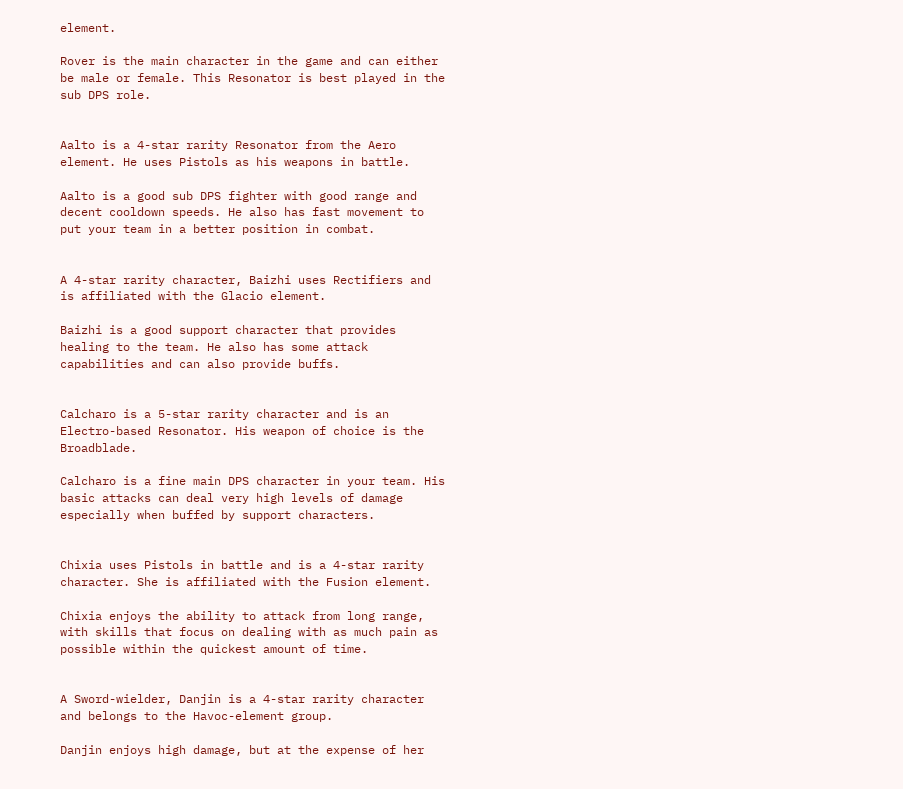element.

Rover is the main character in the game and can either be male or female. This Resonator is best played in the sub DPS role.


Aalto is a 4-star rarity Resonator from the Aero element. He uses Pistols as his weapons in battle.

Aalto is a good sub DPS fighter with good range and decent cooldown speeds. He also has fast movement to put your team in a better position in combat.


A 4-star rarity character, Baizhi uses Rectifiers and is affiliated with the Glacio element.

Baizhi is a good support character that provides healing to the team. He also has some attack capabilities and can also provide buffs.


Calcharo is a 5-star rarity character and is an Electro-based Resonator. His weapon of choice is the Broadblade.

Calcharo is a fine main DPS character in your team. His basic attacks can deal very high levels of damage especially when buffed by support characters.


Chixia uses Pistols in battle and is a 4-star rarity character. She is affiliated with the Fusion element.

Chixia enjoys the ability to attack from long range, with skills that focus on dealing with as much pain as possible within the quickest amount of time.


A Sword-wielder, Danjin is a 4-star rarity character and belongs to the Havoc-element group.

Danjin enjoys high damage, but at the expense of her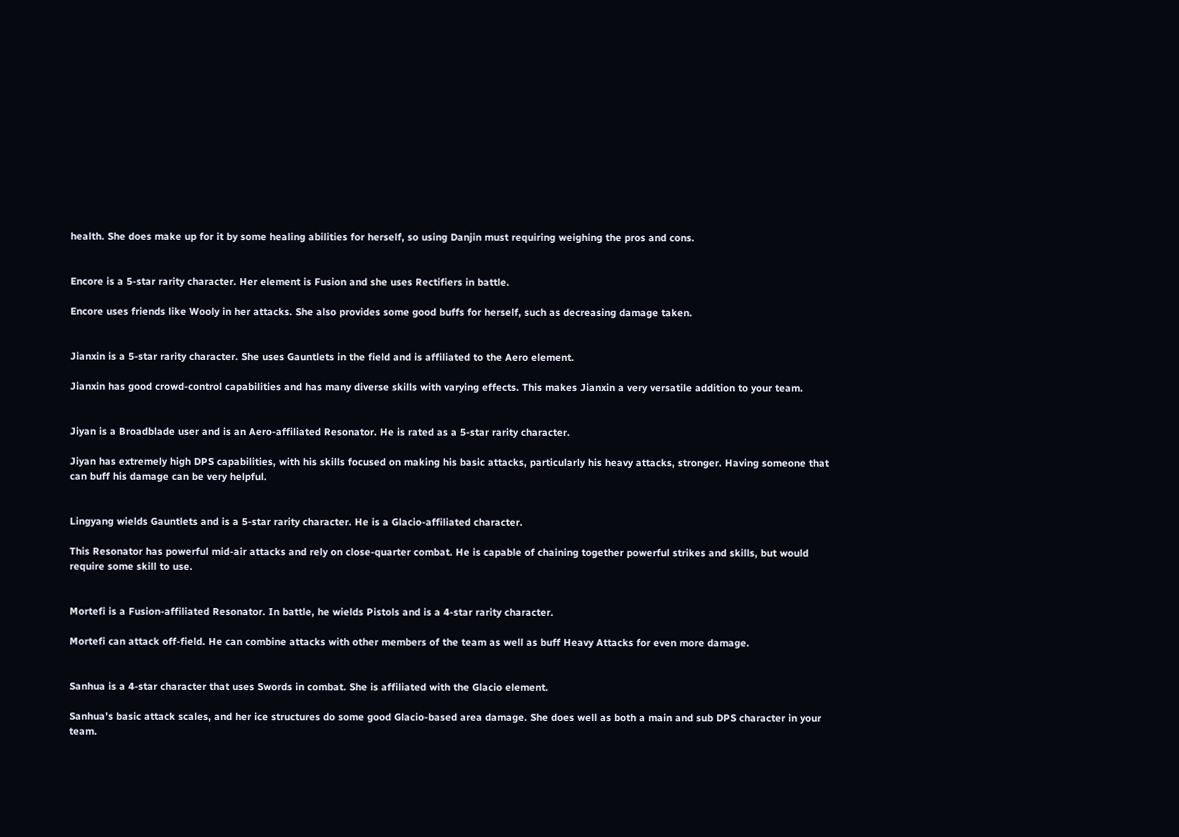health. She does make up for it by some healing abilities for herself, so using Danjin must requiring weighing the pros and cons.


Encore is a 5-star rarity character. Her element is Fusion and she uses Rectifiers in battle.

Encore uses friends like Wooly in her attacks. She also provides some good buffs for herself, such as decreasing damage taken.


Jianxin is a 5-star rarity character. She uses Gauntlets in the field and is affiliated to the Aero element.

Jianxin has good crowd-control capabilities and has many diverse skills with varying effects. This makes Jianxin a very versatile addition to your team.


Jiyan is a Broadblade user and is an Aero-affiliated Resonator. He is rated as a 5-star rarity character.

Jiyan has extremely high DPS capabilities, with his skills focused on making his basic attacks, particularly his heavy attacks, stronger. Having someone that can buff his damage can be very helpful.


Lingyang wields Gauntlets and is a 5-star rarity character. He is a Glacio-affiliated character.

This Resonator has powerful mid-air attacks and rely on close-quarter combat. He is capable of chaining together powerful strikes and skills, but would require some skill to use.


Mortefi is a Fusion-affiliated Resonator. In battle, he wields Pistols and is a 4-star rarity character.

Mortefi can attack off-field. He can combine attacks with other members of the team as well as buff Heavy Attacks for even more damage.


Sanhua is a 4-star character that uses Swords in combat. She is affiliated with the Glacio element.

Sanhua’s basic attack scales, and her ice structures do some good Glacio-based area damage. She does well as both a main and sub DPS character in your team.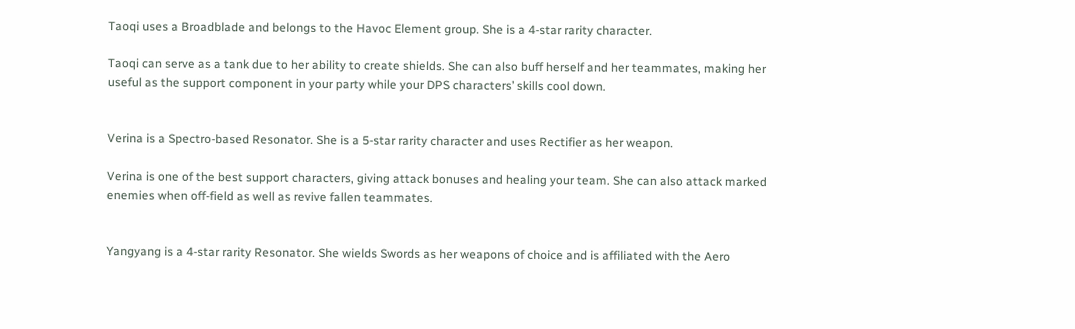Taoqi uses a Broadblade and belongs to the Havoc Element group. She is a 4-star rarity character.

Taoqi can serve as a tank due to her ability to create shields. She can also buff herself and her teammates, making her useful as the support component in your party while your DPS characters’ skills cool down.


Verina is a Spectro-based Resonator. She is a 5-star rarity character and uses Rectifier as her weapon.

Verina is one of the best support characters, giving attack bonuses and healing your team. She can also attack marked enemies when off-field as well as revive fallen teammates.


Yangyang is a 4-star rarity Resonator. She wields Swords as her weapons of choice and is affiliated with the Aero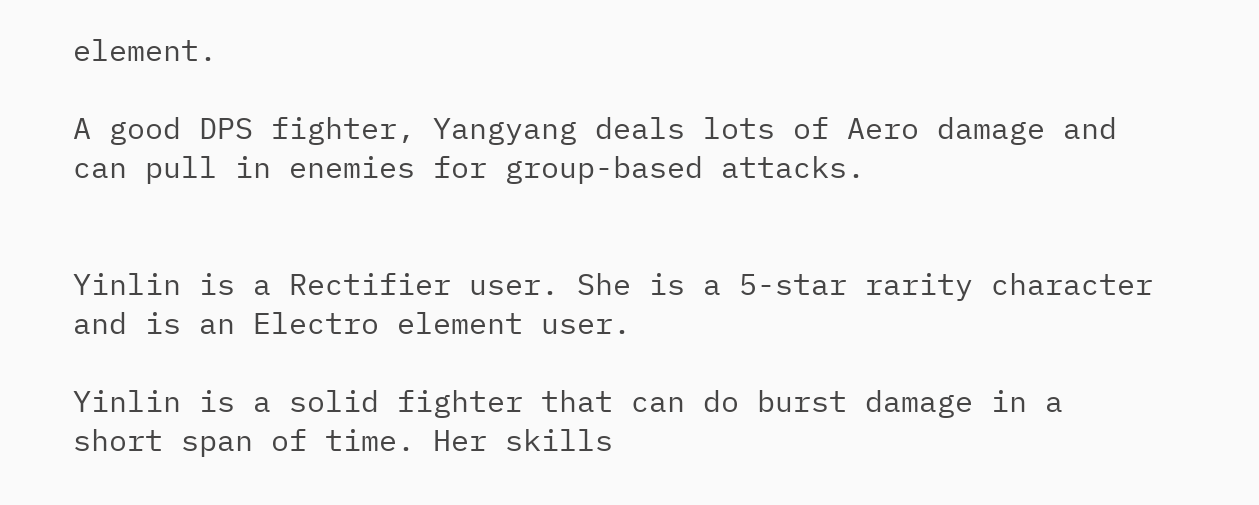element.

A good DPS fighter, Yangyang deals lots of Aero damage and can pull in enemies for group-based attacks.


Yinlin is a Rectifier user. She is a 5-star rarity character and is an Electro element user.

Yinlin is a solid fighter that can do burst damage in a short span of time. Her skills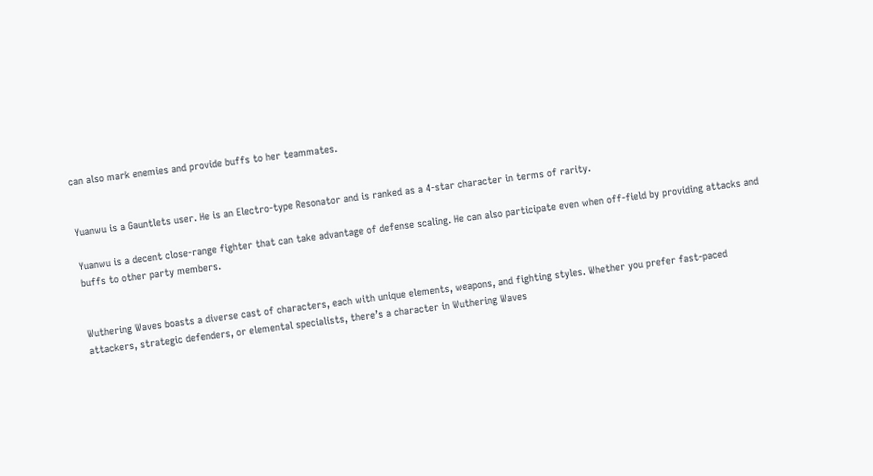can also mark enemies and provide buffs to her teammates.


Yuanwu is a Gauntlets user. He is an Electro-type Resonator and is ranked as a 4-star character in terms of rarity.

Yuanwu is a decent close-range fighter that can take advantage of defense scaling. He can also participate even when off-field by providing attacks and buffs to other party members.


Wuthering Waves boasts a diverse cast of characters, each with unique elements, weapons, and fighting styles. Whether you prefer fast-paced attackers, strategic defenders, or elemental specialists, there’s a character in Wuthering Waves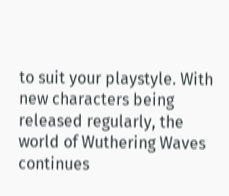to suit your playstyle. With new characters being released regularly, the world of Wuthering Waves continues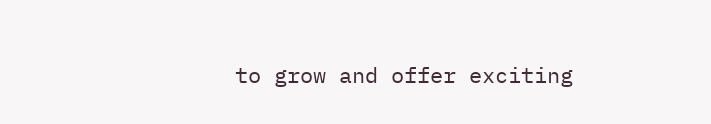to grow and offer exciting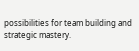possibilities for team building and strategic mastery.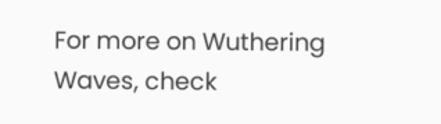For more on Wuthering Waves, check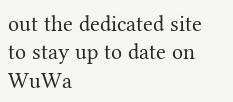out the dedicated site to stay up to date on WuWa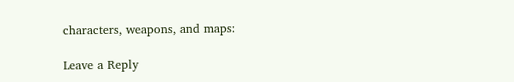characters, weapons, and maps:

Leave a Reply